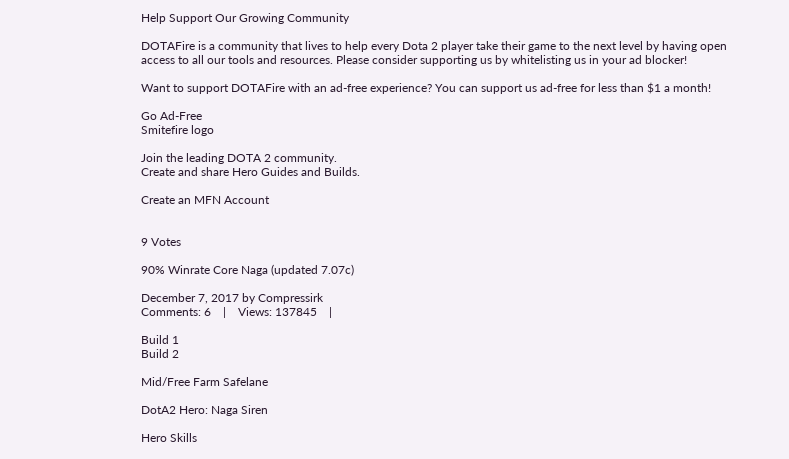Help Support Our Growing Community

DOTAFire is a community that lives to help every Dota 2 player take their game to the next level by having open access to all our tools and resources. Please consider supporting us by whitelisting us in your ad blocker!

Want to support DOTAFire with an ad-free experience? You can support us ad-free for less than $1 a month!

Go Ad-Free
Smitefire logo

Join the leading DOTA 2 community.
Create and share Hero Guides and Builds.

Create an MFN Account


9 Votes

90% Winrate Core Naga (updated 7.07c)

December 7, 2017 by Compressirk
Comments: 6    |    Views: 137845    |

Build 1
Build 2

Mid/Free Farm Safelane

DotA2 Hero: Naga Siren

Hero Skills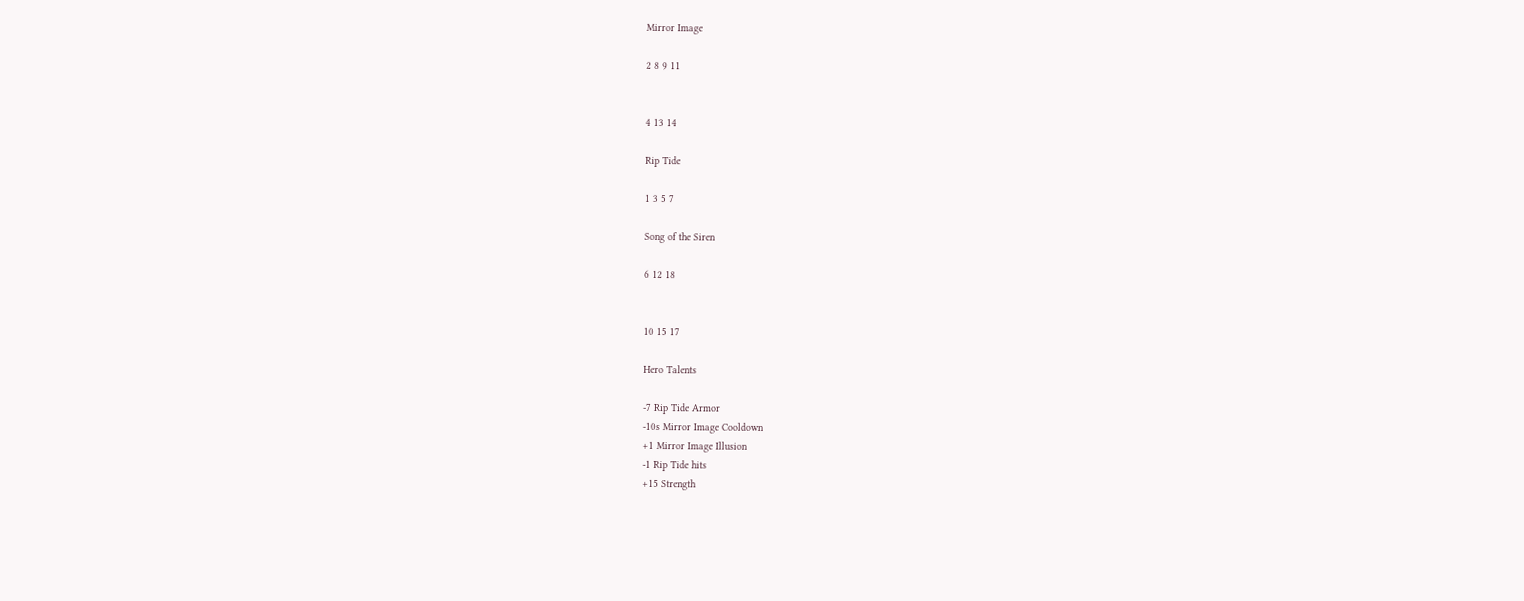Mirror Image

2 8 9 11


4 13 14

Rip Tide

1 3 5 7

Song of the Siren

6 12 18


10 15 17

Hero Talents

-7 Rip Tide Armor
-10s Mirror Image Cooldown
+1 Mirror Image Illusion
-1 Rip Tide hits
+15 Strength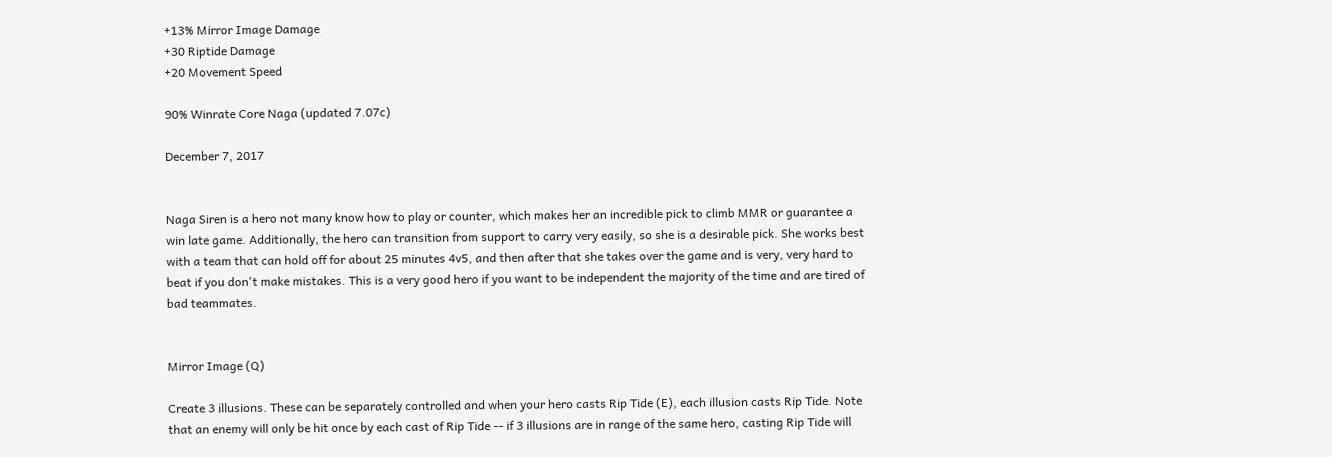+13% Mirror Image Damage
+30 Riptide Damage
+20 Movement Speed

90% Winrate Core Naga (updated 7.07c)

December 7, 2017


Naga Siren is a hero not many know how to play or counter, which makes her an incredible pick to climb MMR or guarantee a win late game. Additionally, the hero can transition from support to carry very easily, so she is a desirable pick. She works best with a team that can hold off for about 25 minutes 4v5, and then after that she takes over the game and is very, very hard to beat if you don't make mistakes. This is a very good hero if you want to be independent the majority of the time and are tired of bad teammates.


Mirror Image (Q)

Create 3 illusions. These can be separately controlled and when your hero casts Rip Tide (E), each illusion casts Rip Tide. Note that an enemy will only be hit once by each cast of Rip Tide -- if 3 illusions are in range of the same hero, casting Rip Tide will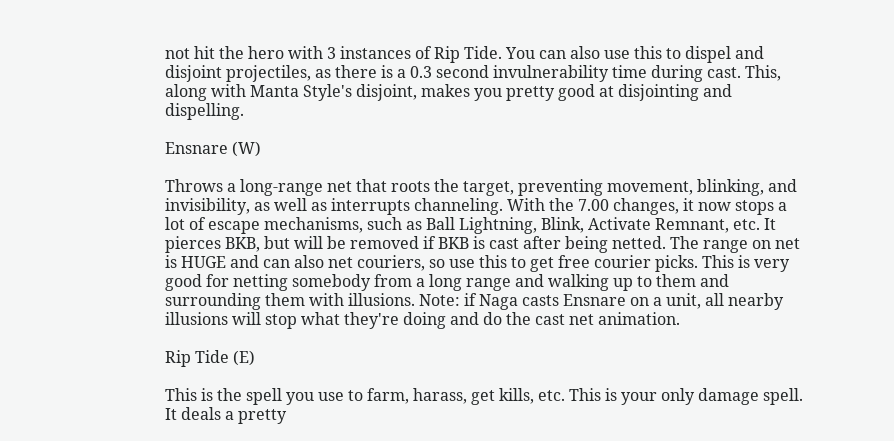not hit the hero with 3 instances of Rip Tide. You can also use this to dispel and disjoint projectiles, as there is a 0.3 second invulnerability time during cast. This, along with Manta Style's disjoint, makes you pretty good at disjointing and dispelling.

Ensnare (W)

Throws a long-range net that roots the target, preventing movement, blinking, and invisibility, as well as interrupts channeling. With the 7.00 changes, it now stops a lot of escape mechanisms, such as Ball Lightning, Blink, Activate Remnant, etc. It pierces BKB, but will be removed if BKB is cast after being netted. The range on net is HUGE and can also net couriers, so use this to get free courier picks. This is very good for netting somebody from a long range and walking up to them and surrounding them with illusions. Note: if Naga casts Ensnare on a unit, all nearby illusions will stop what they're doing and do the cast net animation.

Rip Tide (E)

This is the spell you use to farm, harass, get kills, etc. This is your only damage spell. It deals a pretty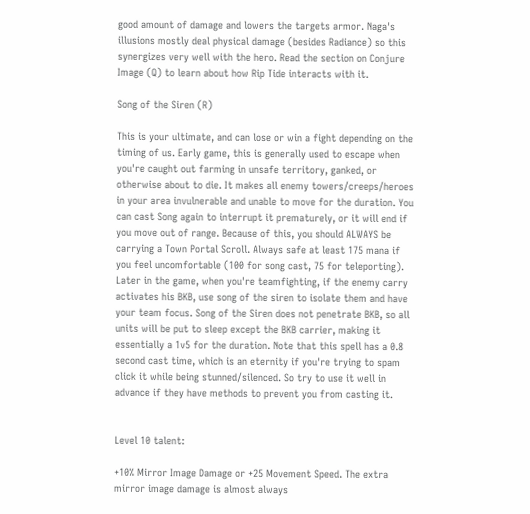good amount of damage and lowers the targets armor. Naga's illusions mostly deal physical damage (besides Radiance) so this synergizes very well with the hero. Read the section on Conjure Image (Q) to learn about how Rip Tide interacts with it.

Song of the Siren (R)

This is your ultimate, and can lose or win a fight depending on the timing of us. Early game, this is generally used to escape when you're caught out farming in unsafe territory, ganked, or otherwise about to die. It makes all enemy towers/creeps/heroes in your area invulnerable and unable to move for the duration. You can cast Song again to interrupt it prematurely, or it will end if you move out of range. Because of this, you should ALWAYS be carrying a Town Portal Scroll. Always safe at least 175 mana if you feel uncomfortable (100 for song cast, 75 for teleporting). Later in the game, when you're teamfighting, if the enemy carry activates his BKB, use song of the siren to isolate them and have your team focus. Song of the Siren does not penetrate BKB, so all units will be put to sleep except the BKB carrier, making it essentially a 1v5 for the duration. Note that this spell has a 0.8 second cast time, which is an eternity if you're trying to spam click it while being stunned/silenced. So try to use it well in advance if they have methods to prevent you from casting it.


Level 10 talent:

+10% Mirror Image Damage or +25 Movement Speed. The extra mirror image damage is almost always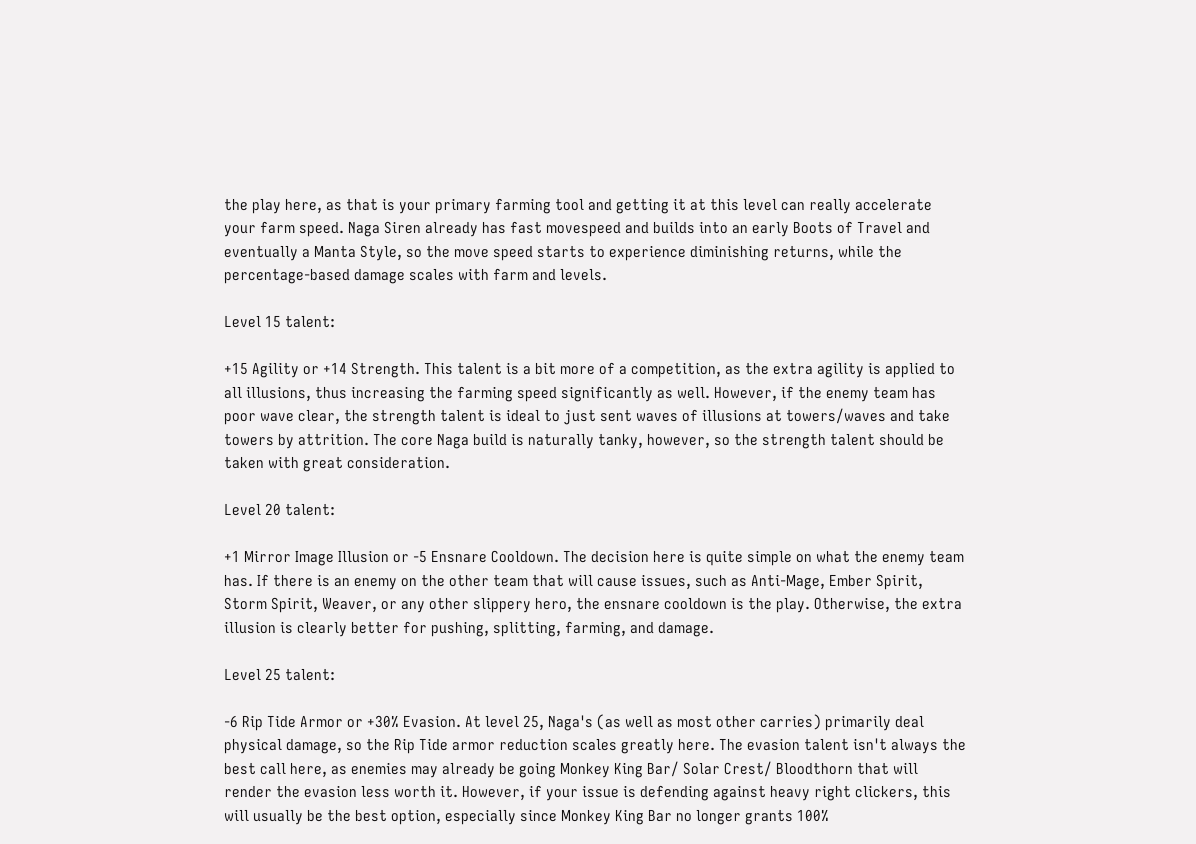the play here, as that is your primary farming tool and getting it at this level can really accelerate your farm speed. Naga Siren already has fast movespeed and builds into an early Boots of Travel and eventually a Manta Style, so the move speed starts to experience diminishing returns, while the percentage-based damage scales with farm and levels.

Level 15 talent:

+15 Agility or +14 Strength. This talent is a bit more of a competition, as the extra agility is applied to all illusions, thus increasing the farming speed significantly as well. However, if the enemy team has poor wave clear, the strength talent is ideal to just sent waves of illusions at towers/waves and take towers by attrition. The core Naga build is naturally tanky, however, so the strength talent should be taken with great consideration.

Level 20 talent:

+1 Mirror Image Illusion or -5 Ensnare Cooldown. The decision here is quite simple on what the enemy team has. If there is an enemy on the other team that will cause issues, such as Anti-Mage, Ember Spirit, Storm Spirit, Weaver, or any other slippery hero, the ensnare cooldown is the play. Otherwise, the extra illusion is clearly better for pushing, splitting, farming, and damage.

Level 25 talent:

-6 Rip Tide Armor or +30% Evasion. At level 25, Naga's (as well as most other carries) primarily deal physical damage, so the Rip Tide armor reduction scales greatly here. The evasion talent isn't always the best call here, as enemies may already be going Monkey King Bar/ Solar Crest/ Bloodthorn that will render the evasion less worth it. However, if your issue is defending against heavy right clickers, this will usually be the best option, especially since Monkey King Bar no longer grants 100%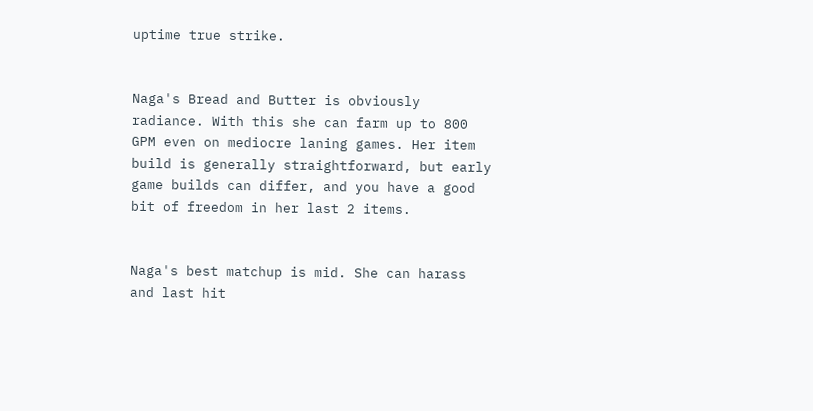uptime true strike.


Naga's Bread and Butter is obviously radiance. With this she can farm up to 800 GPM even on mediocre laning games. Her item build is generally straightforward, but early game builds can differ, and you have a good bit of freedom in her last 2 items.


Naga's best matchup is mid. She can harass and last hit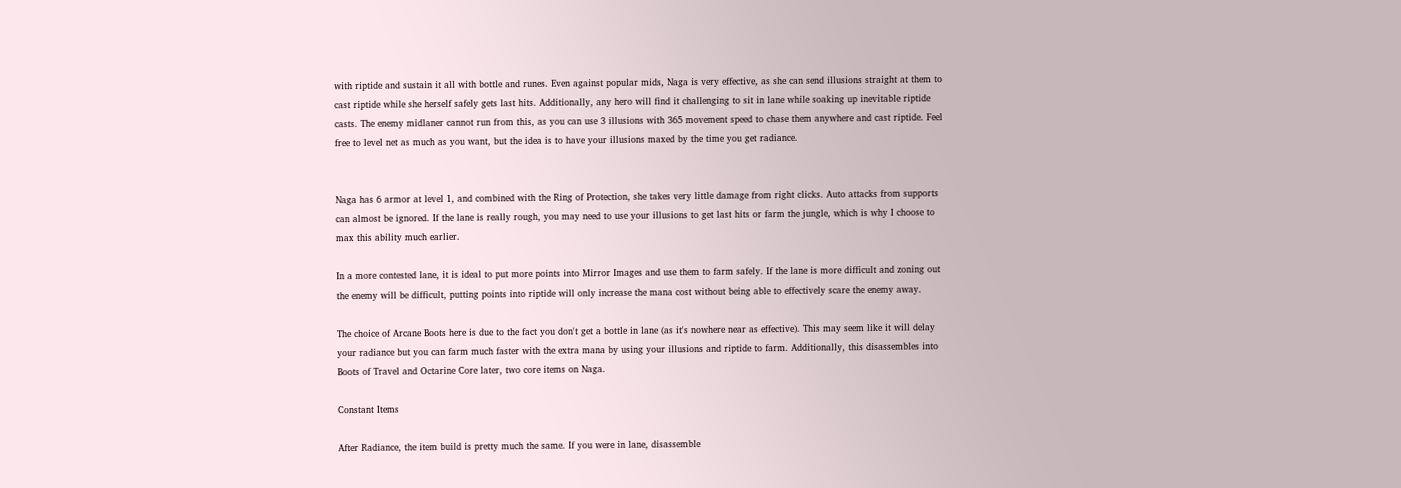with riptide and sustain it all with bottle and runes. Even against popular mids, Naga is very effective, as she can send illusions straight at them to cast riptide while she herself safely gets last hits. Additionally, any hero will find it challenging to sit in lane while soaking up inevitable riptide casts. The enemy midlaner cannot run from this, as you can use 3 illusions with 365 movement speed to chase them anywhere and cast riptide. Feel free to level net as much as you want, but the idea is to have your illusions maxed by the time you get radiance.


Naga has 6 armor at level 1, and combined with the Ring of Protection, she takes very little damage from right clicks. Auto attacks from supports can almost be ignored. If the lane is really rough, you may need to use your illusions to get last hits or farm the jungle, which is why I choose to max this ability much earlier.

In a more contested lane, it is ideal to put more points into Mirror Images and use them to farm safely. If the lane is more difficult and zoning out the enemy will be difficult, putting points into riptide will only increase the mana cost without being able to effectively scare the enemy away.

The choice of Arcane Boots here is due to the fact you don't get a bottle in lane (as it's nowhere near as effective). This may seem like it will delay your radiance but you can farm much faster with the extra mana by using your illusions and riptide to farm. Additionally, this disassembles into Boots of Travel and Octarine Core later, two core items on Naga.

Constant Items

After Radiance, the item build is pretty much the same. If you were in lane, disassemble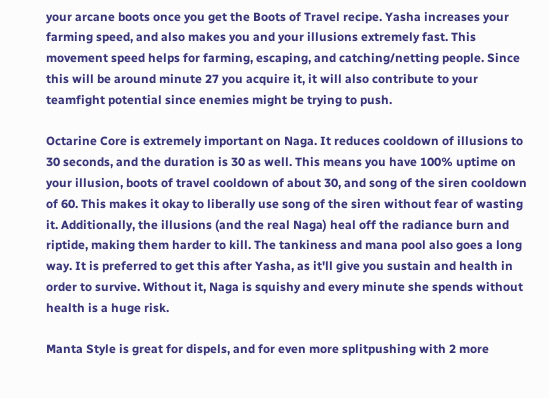your arcane boots once you get the Boots of Travel recipe. Yasha increases your farming speed, and also makes you and your illusions extremely fast. This movement speed helps for farming, escaping, and catching/netting people. Since this will be around minute 27 you acquire it, it will also contribute to your teamfight potential since enemies might be trying to push.

Octarine Core is extremely important on Naga. It reduces cooldown of illusions to 30 seconds, and the duration is 30 as well. This means you have 100% uptime on your illusion, boots of travel cooldown of about 30, and song of the siren cooldown of 60. This makes it okay to liberally use song of the siren without fear of wasting it. Additionally, the illusions (and the real Naga) heal off the radiance burn and riptide, making them harder to kill. The tankiness and mana pool also goes a long way. It is preferred to get this after Yasha, as it'll give you sustain and health in order to survive. Without it, Naga is squishy and every minute she spends without health is a huge risk.

Manta Style is great for dispels, and for even more splitpushing with 2 more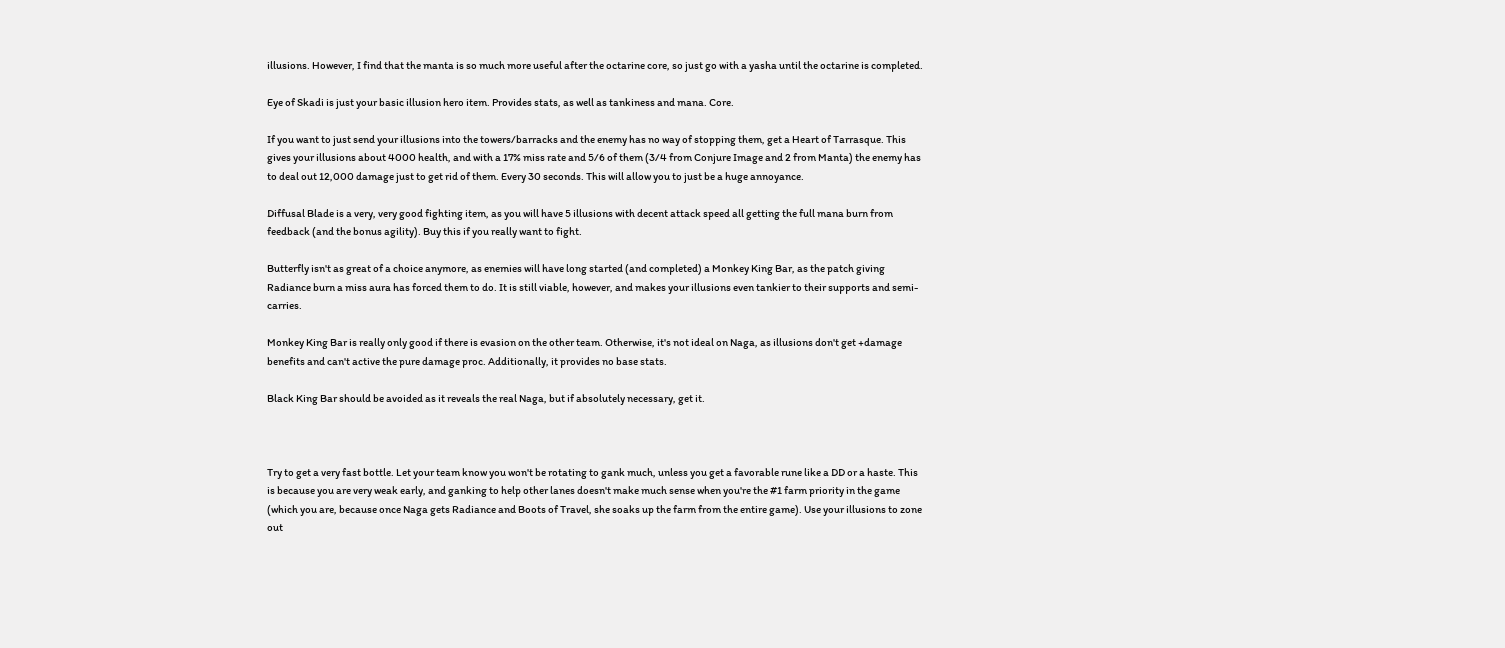illusions. However, I find that the manta is so much more useful after the octarine core, so just go with a yasha until the octarine is completed.

Eye of Skadi is just your basic illusion hero item. Provides stats, as well as tankiness and mana. Core.

If you want to just send your illusions into the towers/barracks and the enemy has no way of stopping them, get a Heart of Tarrasque. This gives your illusions about 4000 health, and with a 17% miss rate and 5/6 of them (3/4 from Conjure Image and 2 from Manta) the enemy has to deal out 12,000 damage just to get rid of them. Every 30 seconds. This will allow you to just be a huge annoyance.

Diffusal Blade is a very, very good fighting item, as you will have 5 illusions with decent attack speed all getting the full mana burn from feedback (and the bonus agility). Buy this if you really want to fight.

Butterfly isn't as great of a choice anymore, as enemies will have long started (and completed) a Monkey King Bar, as the patch giving Radiance burn a miss aura has forced them to do. It is still viable, however, and makes your illusions even tankier to their supports and semi-carries.

Monkey King Bar is really only good if there is evasion on the other team. Otherwise, it's not ideal on Naga, as illusions don't get +damage benefits and can't active the pure damage proc. Additionally, it provides no base stats.

Black King Bar should be avoided as it reveals the real Naga, but if absolutely necessary, get it.



Try to get a very fast bottle. Let your team know you won't be rotating to gank much, unless you get a favorable rune like a DD or a haste. This is because you are very weak early, and ganking to help other lanes doesn't make much sense when you're the #1 farm priority in the game (which you are, because once Naga gets Radiance and Boots of Travel, she soaks up the farm from the entire game). Use your illusions to zone out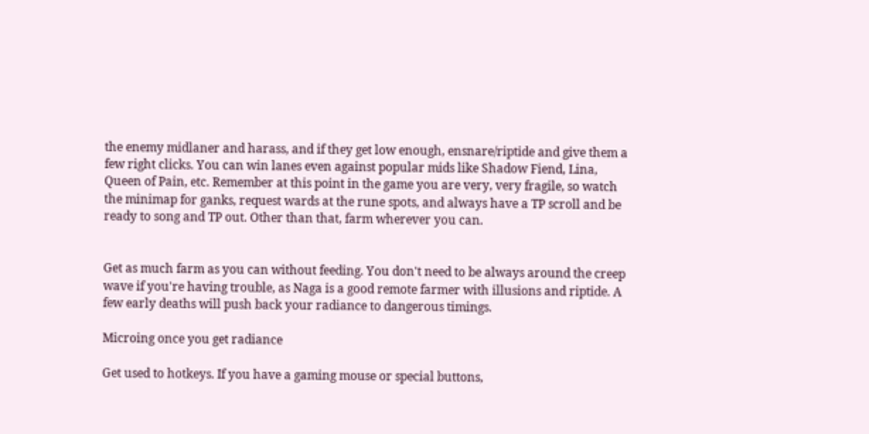the enemy midlaner and harass, and if they get low enough, ensnare/riptide and give them a few right clicks. You can win lanes even against popular mids like Shadow Fiend, Lina, Queen of Pain, etc. Remember at this point in the game you are very, very fragile, so watch the minimap for ganks, request wards at the rune spots, and always have a TP scroll and be ready to song and TP out. Other than that, farm wherever you can.


Get as much farm as you can without feeding. You don't need to be always around the creep wave if you're having trouble, as Naga is a good remote farmer with illusions and riptide. A few early deaths will push back your radiance to dangerous timings.

Microing once you get radiance

Get used to hotkeys. If you have a gaming mouse or special buttons,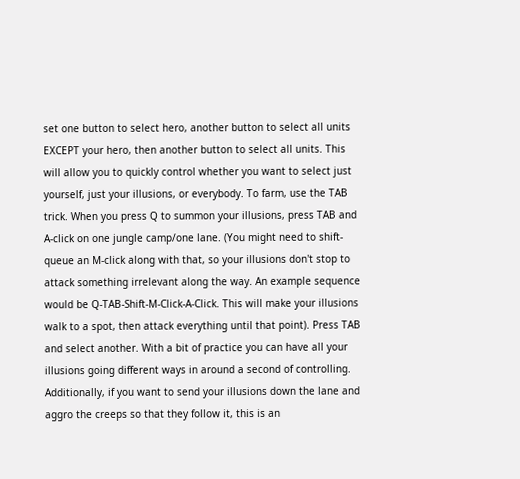set one button to select hero, another button to select all units EXCEPT your hero, then another button to select all units. This will allow you to quickly control whether you want to select just yourself, just your illusions, or everybody. To farm, use the TAB trick. When you press Q to summon your illusions, press TAB and A-click on one jungle camp/one lane. (You might need to shift-queue an M-click along with that, so your illusions don't stop to attack something irrelevant along the way. An example sequence would be Q-TAB-Shift-M-Click-A-Click. This will make your illusions walk to a spot, then attack everything until that point). Press TAB and select another. With a bit of practice you can have all your illusions going different ways in around a second of controlling. Additionally, if you want to send your illusions down the lane and aggro the creeps so that they follow it, this is an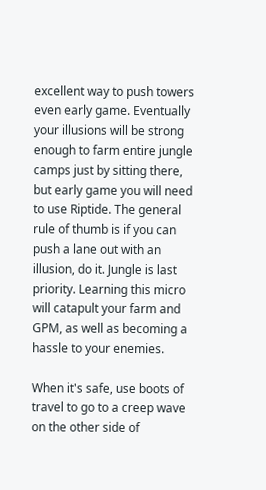excellent way to push towers even early game. Eventually your illusions will be strong enough to farm entire jungle camps just by sitting there, but early game you will need to use Riptide. The general rule of thumb is if you can push a lane out with an illusion, do it. Jungle is last priority. Learning this micro will catapult your farm and GPM, as well as becoming a hassle to your enemies.

When it's safe, use boots of travel to go to a creep wave on the other side of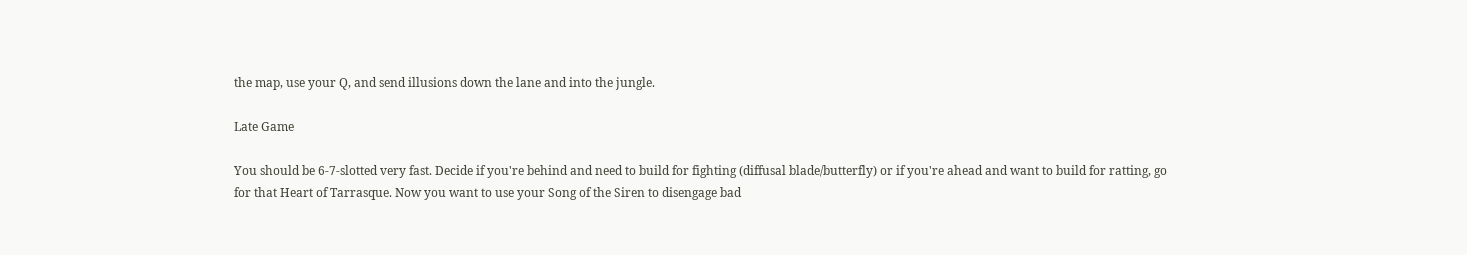the map, use your Q, and send illusions down the lane and into the jungle.

Late Game

You should be 6-7-slotted very fast. Decide if you're behind and need to build for fighting (diffusal blade/butterfly) or if you're ahead and want to build for ratting, go for that Heart of Tarrasque. Now you want to use your Song of the Siren to disengage bad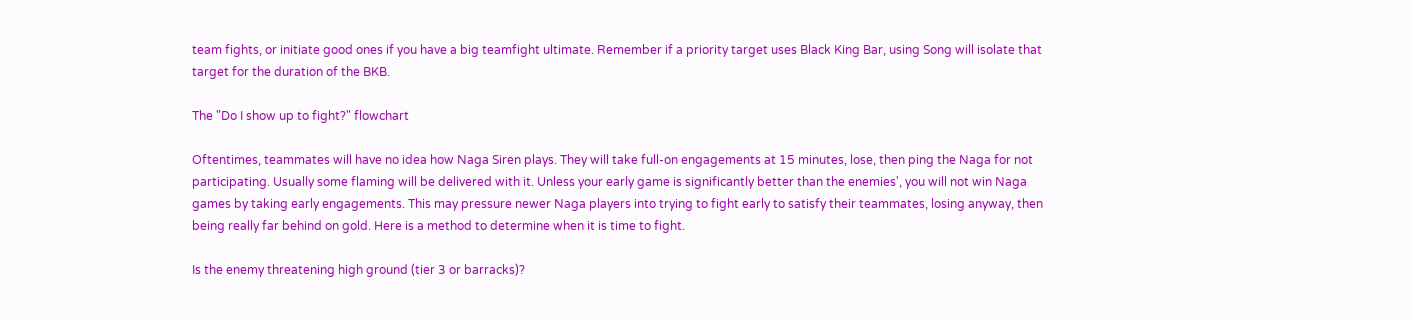team fights, or initiate good ones if you have a big teamfight ultimate. Remember if a priority target uses Black King Bar, using Song will isolate that target for the duration of the BKB.

The "Do I show up to fight?" flowchart

Oftentimes, teammates will have no idea how Naga Siren plays. They will take full-on engagements at 15 minutes, lose, then ping the Naga for not participating. Usually some flaming will be delivered with it. Unless your early game is significantly better than the enemies', you will not win Naga games by taking early engagements. This may pressure newer Naga players into trying to fight early to satisfy their teammates, losing anyway, then being really far behind on gold. Here is a method to determine when it is time to fight.

Is the enemy threatening high ground (tier 3 or barracks)?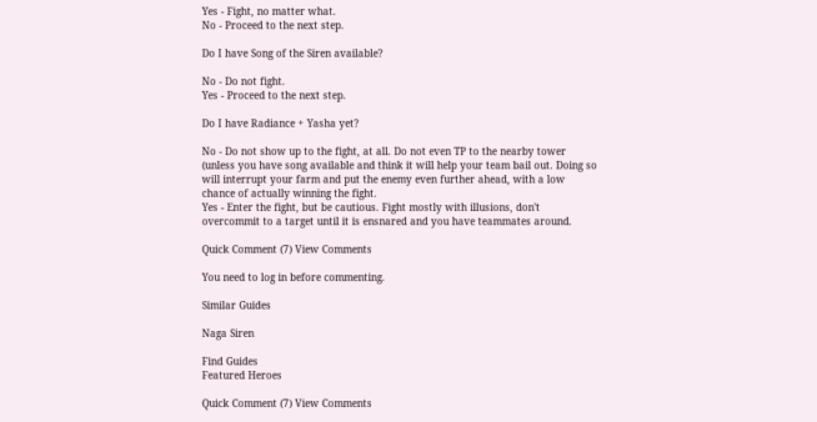Yes - Fight, no matter what.
No - Proceed to the next step.

Do I have Song of the Siren available?

No - Do not fight.
Yes - Proceed to the next step.

Do I have Radiance + Yasha yet?

No - Do not show up to the fight, at all. Do not even TP to the nearby tower (unless you have song available and think it will help your team bail out. Doing so will interrupt your farm and put the enemy even further ahead, with a low chance of actually winning the fight.
Yes - Enter the fight, but be cautious. Fight mostly with illusions, don't overcommit to a target until it is ensnared and you have teammates around.

Quick Comment (7) View Comments

You need to log in before commenting.

Similar Guides

Naga Siren

Find Guides
Featured Heroes

Quick Comment (7) View Comments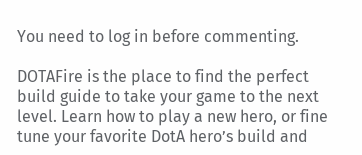You need to log in before commenting.

DOTAFire is the place to find the perfect build guide to take your game to the next level. Learn how to play a new hero, or fine tune your favorite DotA hero’s build and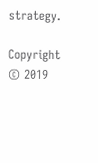strategy.

Copyright © 2019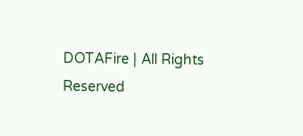DOTAFire | All Rights Reserved